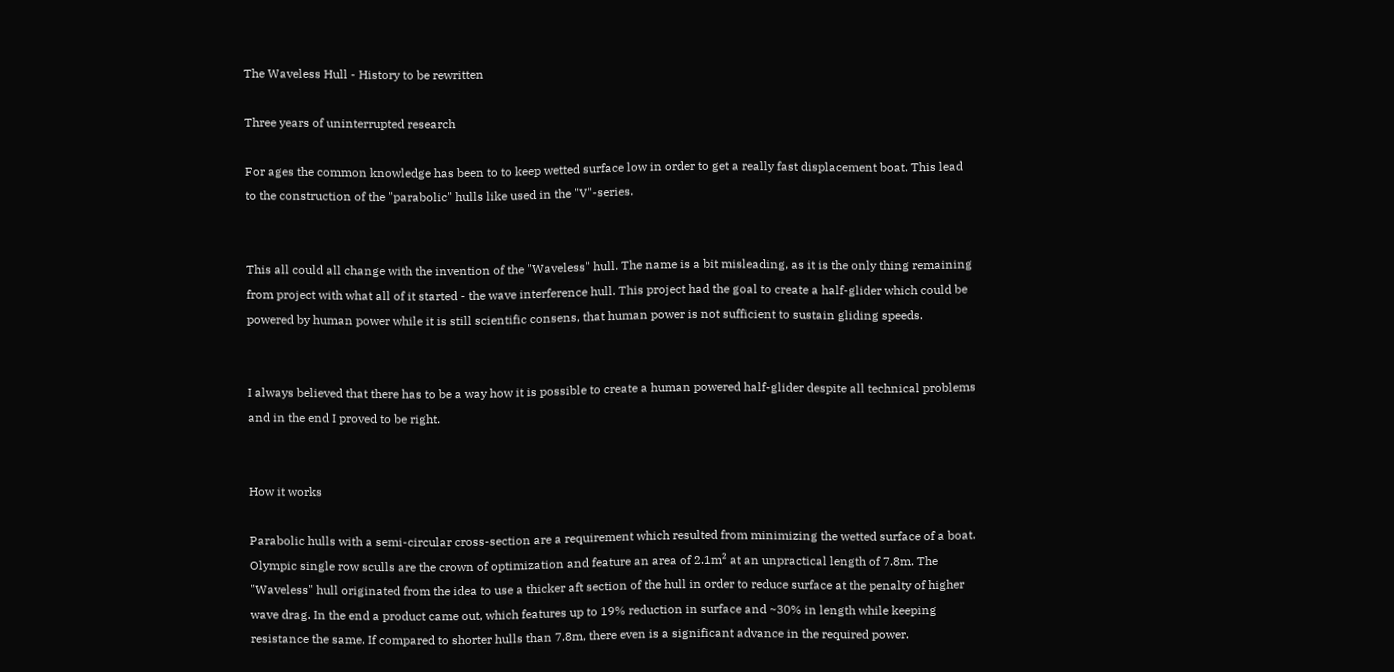The Waveless Hull - History to be rewritten

Three years of uninterrupted research

For ages the common knowledge has been to to keep wetted surface low in order to get a really fast displacement boat. This lead to the construction of the "parabolic" hulls like used in the "V"-series.


This all could all change with the invention of the "Waveless" hull. The name is a bit misleading, as it is the only thing remaining from project with what all of it started - the wave interference hull. This project had the goal to create a half-glider which could be powered by human power while it is still scientific consens, that human power is not sufficient to sustain gliding speeds.


I always believed that there has to be a way how it is possible to create a human powered half-glider despite all technical problems and in the end I proved to be right.


How it works

Parabolic hulls with a semi-circular cross-section are a requirement which resulted from minimizing the wetted surface of a boat. Olympic single row sculls are the crown of optimization and feature an area of 2.1m² at an unpractical length of 7.8m. The "Waveless" hull originated from the idea to use a thicker aft section of the hull in order to reduce surface at the penalty of higher wave drag. In the end a product came out, which features up to 19% reduction in surface and ~30% in length while keeping resistance the same. If compared to shorter hulls than 7.8m, there even is a significant advance in the required power.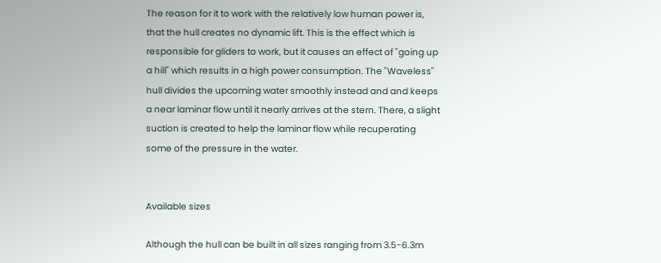The reason for it to work with the relatively low human power is, that the hull creates no dynamic lift. This is the effect which is responsible for gliders to work, but it causes an effect of "going up a hill" which results in a high power consumption. The "Waveless" hull divides the upcoming water smoothly instead and and keeps a near laminar flow until it nearly arrives at the stern. There, a slight suction is created to help the laminar flow while recuperating some of the pressure in the water.


Available sizes

Although the hull can be built in all sizes ranging from 3.5-6.3m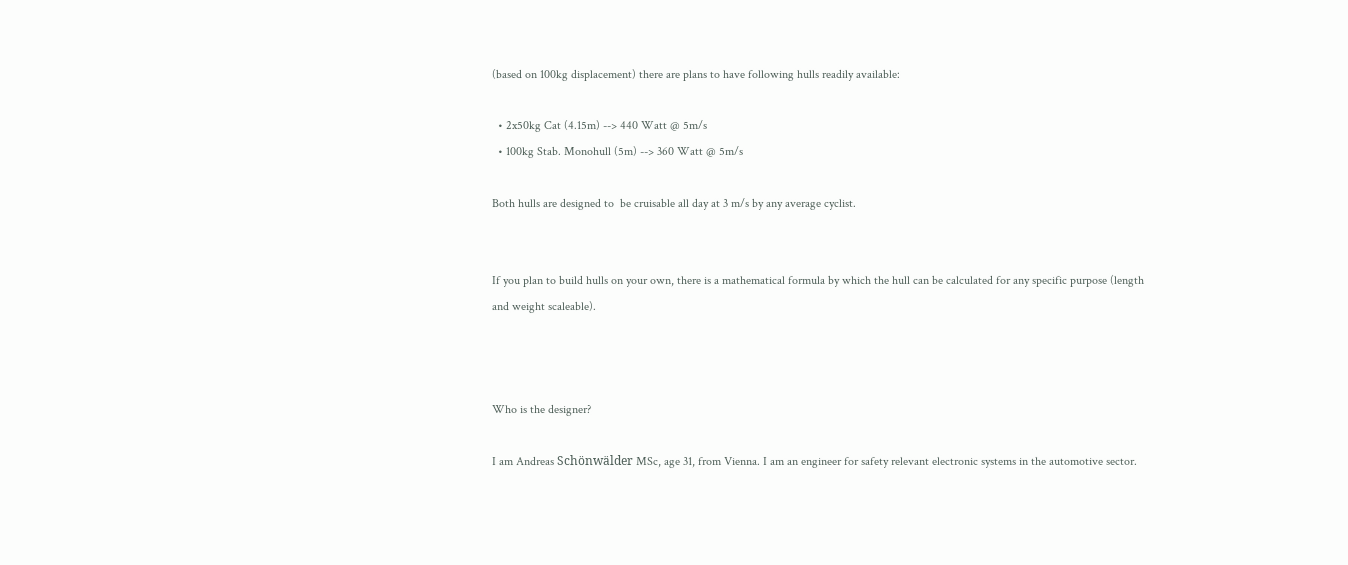(based on 100kg displacement) there are plans to have following hulls readily available:

  • 2x50kg Cat (4.15m) --> 440 Watt @ 5m/s
  • 100kg Stab. Monohull (5m) --> 360 Watt @ 5m/s

Both hulls are designed to  be cruisable all day at 3 m/s by any average cyclist.


If you plan to build hulls on your own, there is a mathematical formula by which the hull can be calculated for any specific purpose (length and weight scaleable).



Who is the designer?

I am Andreas Schönwälder MSc, age 31, from Vienna. I am an engineer for safety relevant electronic systems in the automotive sector.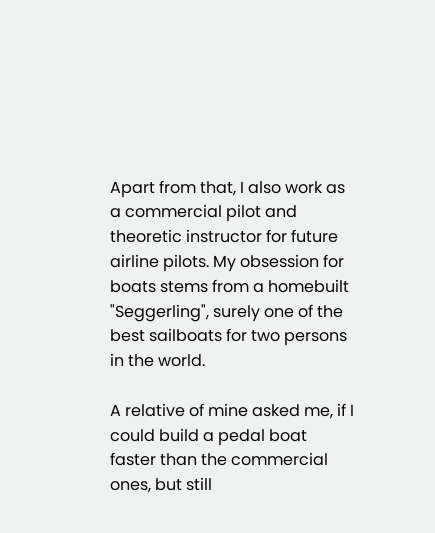Apart from that, I also work as a commercial pilot and theoretic instructor for future airline pilots. My obsession for boats stems from a homebuilt "Seggerling", surely one of the best sailboats for two persons in the world.

A relative of mine asked me, if I could build a pedal boat faster than the commercial ones, but still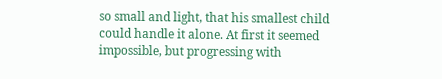so small and light, that his smallest child could handle it alone. At first it seemed impossible, but progressing with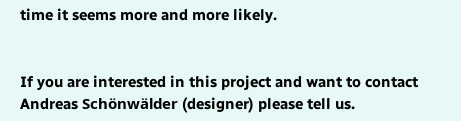time it seems more and more likely.


If you are interested in this project and want to contact Andreas Schönwälder (designer) please tell us.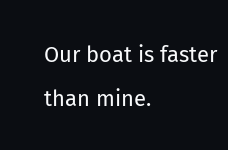Our boat is faster than mine.